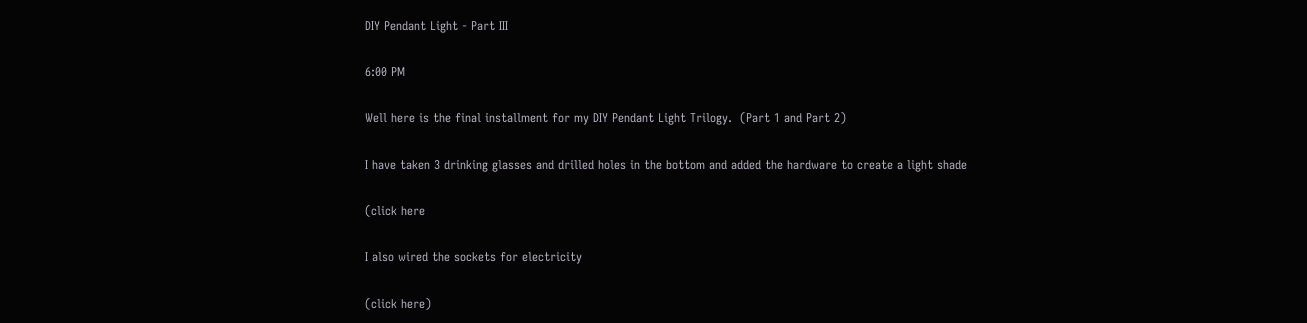DIY Pendant Light - Part III

6:00 PM

Well here is the final installment for my DIY Pendant Light Trilogy.  (Part 1 and Part 2)

I have taken 3 drinking glasses and drilled holes in the bottom and added the hardware to create a light shade

(click here

I also wired the sockets for electricity

(click here)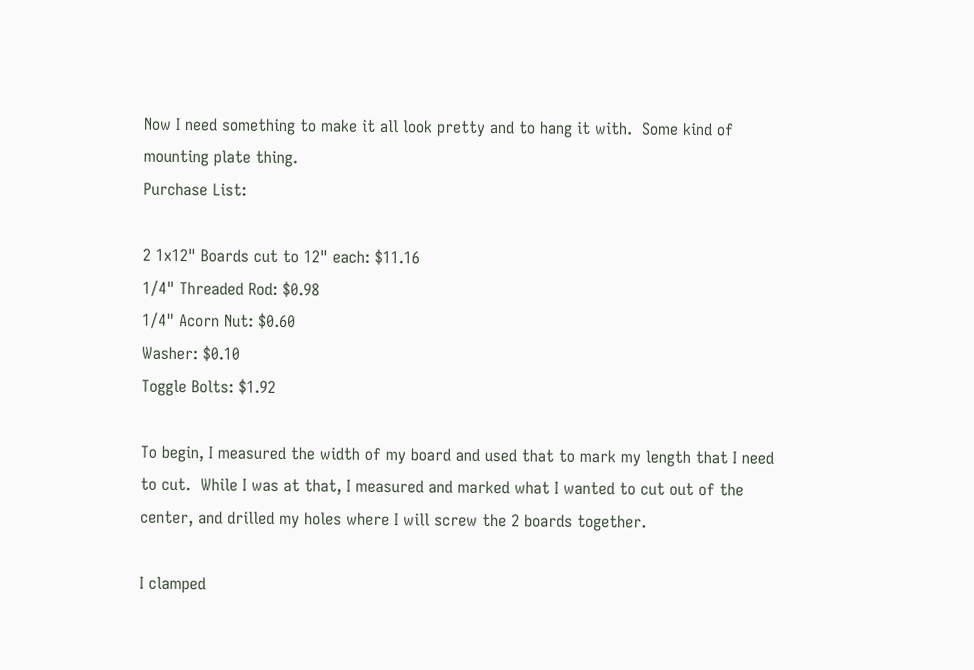Now I need something to make it all look pretty and to hang it with.  Some kind of mounting plate thing.
Purchase List:

2 1x12" Boards cut to 12" each: $11.16
1/4" Threaded Rod: $0.98
1/4" Acorn Nut: $0.60
Washer: $0.10
Toggle Bolts: $1.92

To begin, I measured the width of my board and used that to mark my length that I need to cut.  While I was at that, I measured and marked what I wanted to cut out of the center, and drilled my holes where I will screw the 2 boards together.

I clamped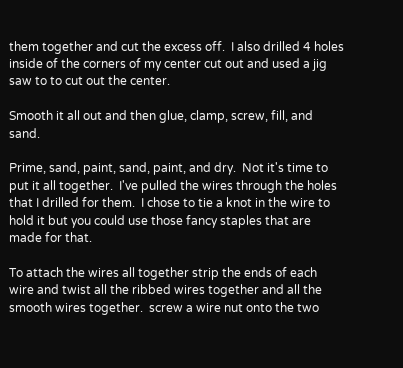them together and cut the excess off.  I also drilled 4 holes inside of the corners of my center cut out and used a jig saw to to cut out the center.

Smooth it all out and then glue, clamp, screw, fill, and sand.

Prime, sand, paint, sand, paint, and dry.  Not it's time to put it all together.  I've pulled the wires through the holes that I drilled for them.  I chose to tie a knot in the wire to hold it but you could use those fancy staples that are made for that.

To attach the wires all together strip the ends of each wire and twist all the ribbed wires together and all the smooth wires together.  screw a wire nut onto the two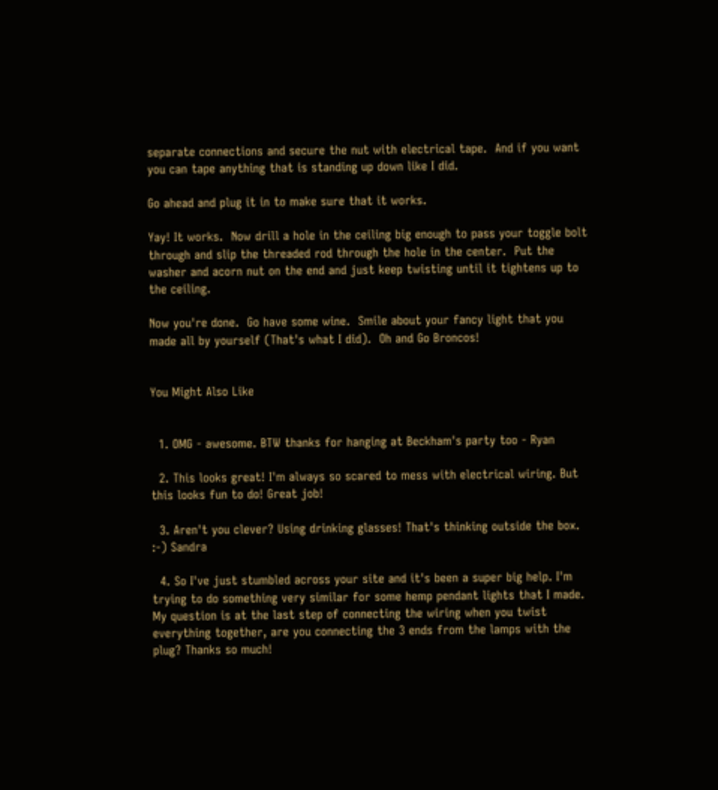separate connections and secure the nut with electrical tape.  And if you want you can tape anything that is standing up down like I did.

Go ahead and plug it in to make sure that it works.

Yay! It works.  Now drill a hole in the ceiling big enough to pass your toggle bolt through and slip the threaded rod through the hole in the center.  Put the washer and acorn nut on the end and just keep twisting until it tightens up to the ceiling.

Now you're done.  Go have some wine.  Smile about your fancy light that you made all by yourself (That's what I did).  Oh and Go Broncos!


You Might Also Like


  1. OMG - awesome. BTW thanks for hanging at Beckham's party too - Ryan

  2. This looks great! I'm always so scared to mess with electrical wiring. But this looks fun to do! Great job!

  3. Aren't you clever? Using drinking glasses! That's thinking outside the box. :-) Sandra

  4. So I've just stumbled across your site and it's been a super big help. I'm trying to do something very similar for some hemp pendant lights that I made. My question is at the last step of connecting the wiring when you twist everything together, are you connecting the 3 ends from the lamps with the plug? Thanks so much!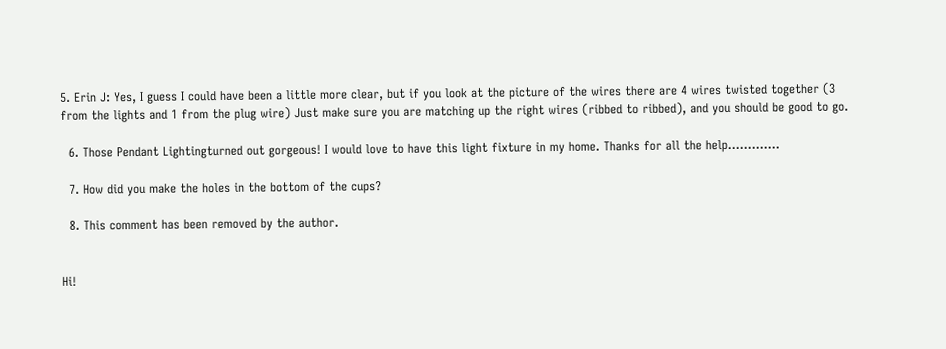5. Erin J: Yes, I guess I could have been a little more clear, but if you look at the picture of the wires there are 4 wires twisted together (3 from the lights and 1 from the plug wire) Just make sure you are matching up the right wires (ribbed to ribbed), and you should be good to go.

  6. Those Pendant Lightingturned out gorgeous! I would love to have this light fixture in my home. Thanks for all the help.............

  7. How did you make the holes in the bottom of the cups?

  8. This comment has been removed by the author.


Hi!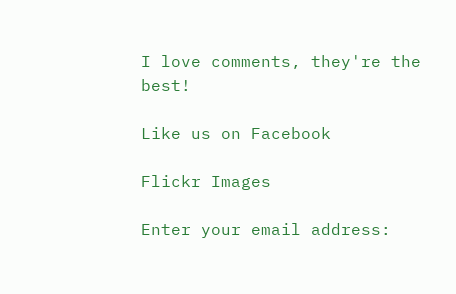I love comments, they're the best!

Like us on Facebook

Flickr Images

Enter your email address: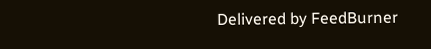Delivered by FeedBurner